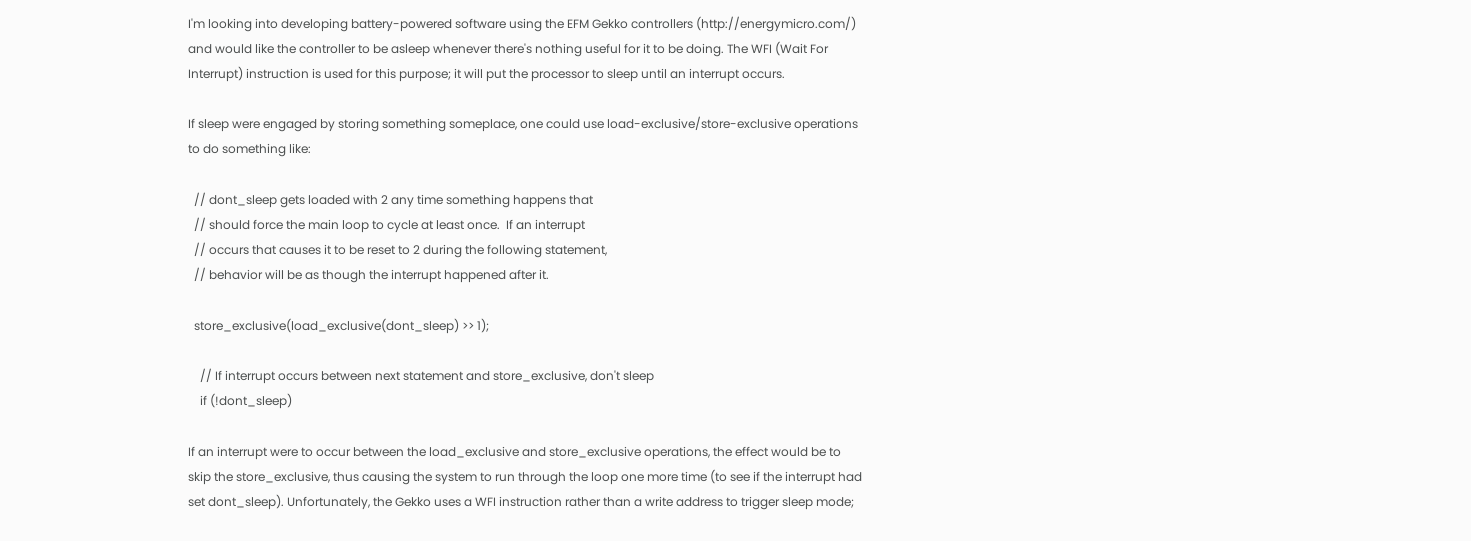I'm looking into developing battery-powered software using the EFM Gekko controllers (http://energymicro.com/) and would like the controller to be asleep whenever there's nothing useful for it to be doing. The WFI (Wait For Interrupt) instruction is used for this purpose; it will put the processor to sleep until an interrupt occurs.

If sleep were engaged by storing something someplace, one could use load-exclusive/store-exclusive operations to do something like:

  // dont_sleep gets loaded with 2 any time something happens that
  // should force the main loop to cycle at least once.  If an interrupt
  // occurs that causes it to be reset to 2 during the following statement,
  // behavior will be as though the interrupt happened after it.

  store_exclusive(load_exclusive(dont_sleep) >> 1);

    // If interrupt occurs between next statement and store_exclusive, don't sleep
    if (!dont_sleep)

If an interrupt were to occur between the load_exclusive and store_exclusive operations, the effect would be to skip the store_exclusive, thus causing the system to run through the loop one more time (to see if the interrupt had set dont_sleep). Unfortunately, the Gekko uses a WFI instruction rather than a write address to trigger sleep mode;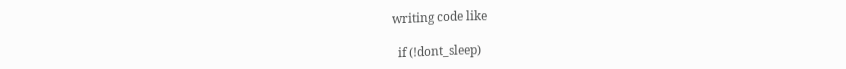writing code like

  if (!dont_sleep)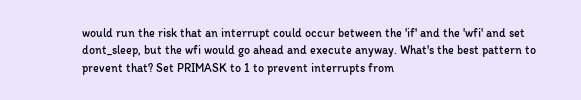would run the risk that an interrupt could occur between the 'if' and the 'wfi' and set dont_sleep, but the wfi would go ahead and execute anyway. What's the best pattern to prevent that? Set PRIMASK to 1 to prevent interrupts from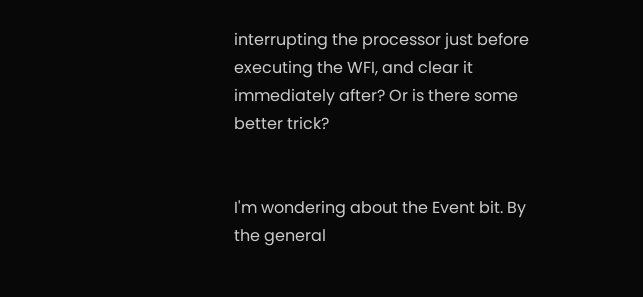interrupting the processor just before executing the WFI, and clear it immediately after? Or is there some better trick?


I'm wondering about the Event bit. By the general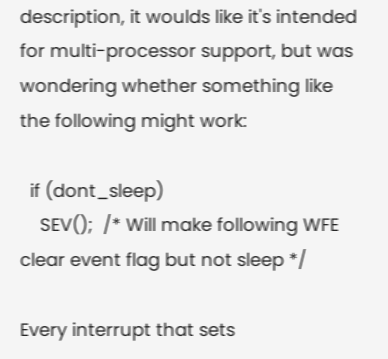description, it woulds like it's intended for multi-processor support, but was wondering whether something like the following might work:

  if (dont_sleep)
    SEV();  /* Will make following WFE clear event flag but not sleep */

Every interrupt that sets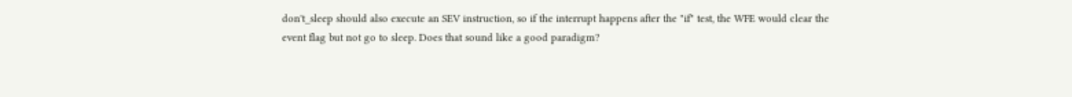don't_sleep should also execute an SEV instruction, so if the interrupt happens after the "if" test, the WFE would clear the event flag but not go to sleep. Does that sound like a good paradigm?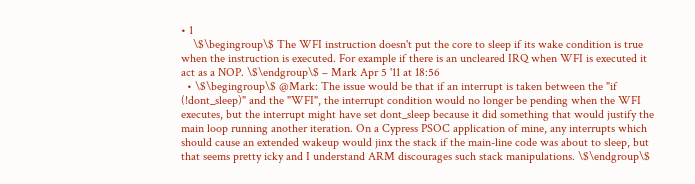• 1
    \$\begingroup\$ The WFI instruction doesn't put the core to sleep if its wake condition is true when the instruction is executed. For example if there is an uncleared IRQ when WFI is executed it act as a NOP. \$\endgroup\$ – Mark Apr 5 '11 at 18:56
  • \$\begingroup\$ @Mark: The issue would be that if an interrupt is taken between the "if (!dont_sleep)" and the "WFI", the interrupt condition would no longer be pending when the WFI executes, but the interrupt might have set dont_sleep because it did something that would justify the main loop running another iteration. On a Cypress PSOC application of mine, any interrupts which should cause an extended wakeup would jinx the stack if the main-line code was about to sleep, but that seems pretty icky and I understand ARM discourages such stack manipulations. \$\endgroup\$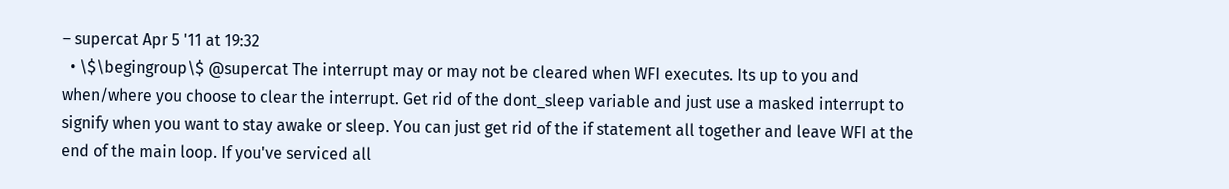– supercat Apr 5 '11 at 19:32
  • \$\begingroup\$ @supercat The interrupt may or may not be cleared when WFI executes. Its up to you and when/where you choose to clear the interrupt. Get rid of the dont_sleep variable and just use a masked interrupt to signify when you want to stay awake or sleep. You can just get rid of the if statement all together and leave WFI at the end of the main loop. If you've serviced all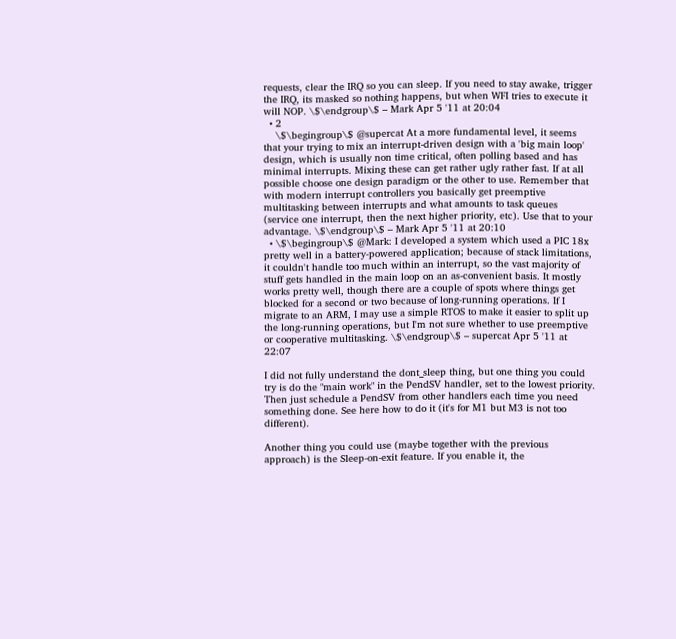requests, clear the IRQ so you can sleep. If you need to stay awake, trigger the IRQ, its masked so nothing happens, but when WFI tries to execute it will NOP. \$\endgroup\$ – Mark Apr 5 '11 at 20:04
  • 2
    \$\begingroup\$ @supercat At a more fundamental level, it seems that your trying to mix an interrupt-driven design with a 'big main loop' design, which is usually non time critical, often polling based and has minimal interrupts. Mixing these can get rather ugly rather fast. If at all possible choose one design paradigm or the other to use. Remember that with modern interrupt controllers you basically get preemptive multitasking between interrupts and what amounts to task queues (service one interrupt, then the next higher priority, etc). Use that to your advantage. \$\endgroup\$ – Mark Apr 5 '11 at 20:10
  • \$\begingroup\$ @Mark: I developed a system which used a PIC 18x pretty well in a battery-powered application; because of stack limitations, it couldn't handle too much within an interrupt, so the vast majority of stuff gets handled in the main loop on an as-convenient basis. It mostly works pretty well, though there are a couple of spots where things get blocked for a second or two because of long-running operations. If I migrate to an ARM, I may use a simple RTOS to make it easier to split up the long-running operations, but I'm not sure whether to use preemptive or cooperative multitasking. \$\endgroup\$ – supercat Apr 5 '11 at 22:07

I did not fully understand the dont_sleep thing, but one thing you could try is do the "main work" in the PendSV handler, set to the lowest priority. Then just schedule a PendSV from other handlers each time you need something done. See here how to do it (it's for M1 but M3 is not too different).

Another thing you could use (maybe together with the previous approach) is the Sleep-on-exit feature. If you enable it, the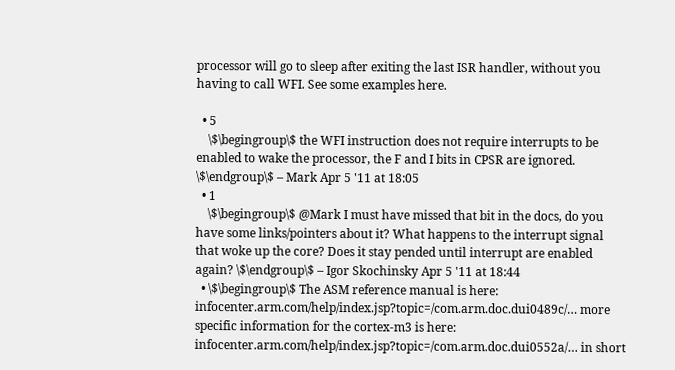processor will go to sleep after exiting the last ISR handler, without you having to call WFI. See some examples here.

  • 5
    \$\begingroup\$ the WFI instruction does not require interrupts to be enabled to wake the processor, the F and I bits in CPSR are ignored. \$\endgroup\$ – Mark Apr 5 '11 at 18:05
  • 1
    \$\begingroup\$ @Mark I must have missed that bit in the docs, do you have some links/pointers about it? What happens to the interrupt signal that woke up the core? Does it stay pended until interrupt are enabled again? \$\endgroup\$ – Igor Skochinsky Apr 5 '11 at 18:44
  • \$\begingroup\$ The ASM reference manual is here: infocenter.arm.com/help/index.jsp?topic=/com.arm.doc.dui0489c/… more specific information for the cortex-m3 is here: infocenter.arm.com/help/index.jsp?topic=/com.arm.doc.dui0552a/… in short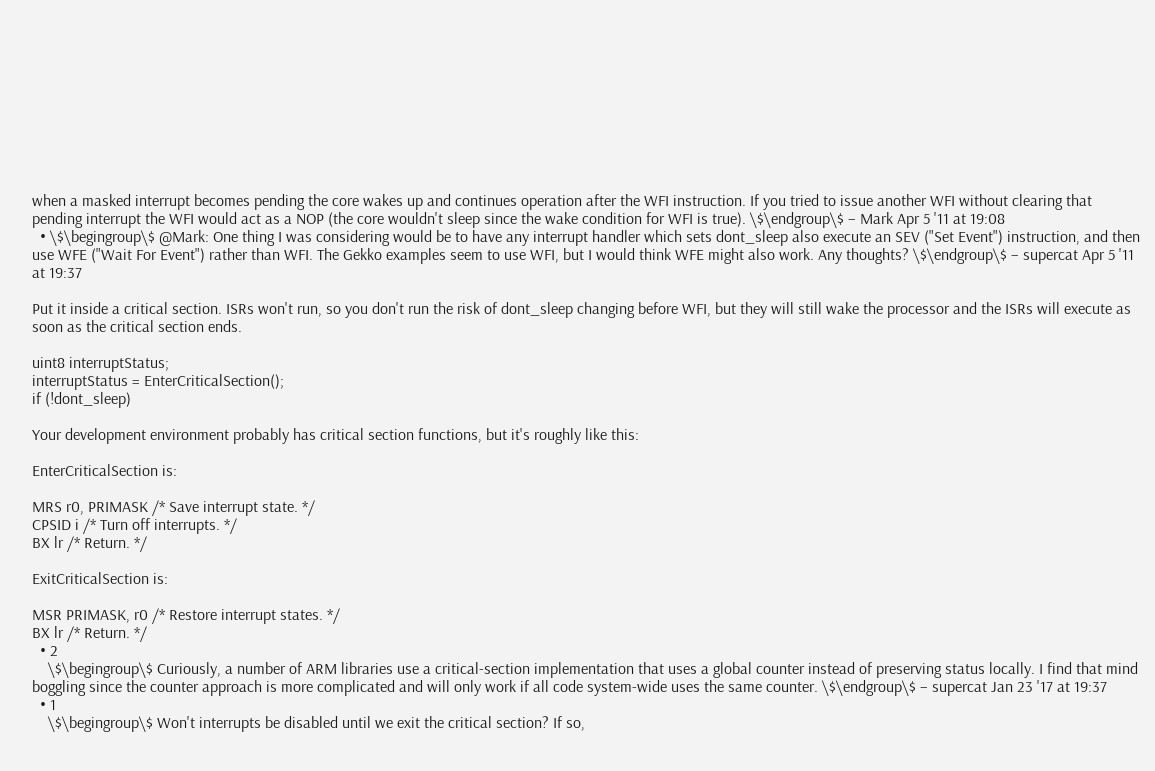when a masked interrupt becomes pending the core wakes up and continues operation after the WFI instruction. If you tried to issue another WFI without clearing that pending interrupt the WFI would act as a NOP (the core wouldn't sleep since the wake condition for WFI is true). \$\endgroup\$ – Mark Apr 5 '11 at 19:08
  • \$\begingroup\$ @Mark: One thing I was considering would be to have any interrupt handler which sets dont_sleep also execute an SEV ("Set Event") instruction, and then use WFE ("Wait For Event") rather than WFI. The Gekko examples seem to use WFI, but I would think WFE might also work. Any thoughts? \$\endgroup\$ – supercat Apr 5 '11 at 19:37

Put it inside a critical section. ISRs won't run, so you don't run the risk of dont_sleep changing before WFI, but they will still wake the processor and the ISRs will execute as soon as the critical section ends.

uint8 interruptStatus;
interruptStatus = EnterCriticalSection();
if (!dont_sleep)

Your development environment probably has critical section functions, but it's roughly like this:

EnterCriticalSection is:

MRS r0, PRIMASK /* Save interrupt state. */
CPSID i /* Turn off interrupts. */
BX lr /* Return. */

ExitCriticalSection is:

MSR PRIMASK, r0 /* Restore interrupt states. */
BX lr /* Return. */
  • 2
    \$\begingroup\$ Curiously, a number of ARM libraries use a critical-section implementation that uses a global counter instead of preserving status locally. I find that mind boggling since the counter approach is more complicated and will only work if all code system-wide uses the same counter. \$\endgroup\$ – supercat Jan 23 '17 at 19:37
  • 1
    \$\begingroup\$ Won't interrupts be disabled until we exit the critical section? If so,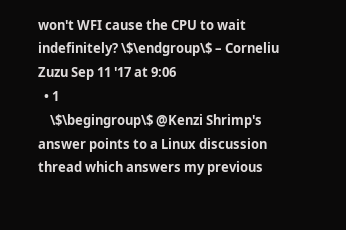won't WFI cause the CPU to wait indefinitely? \$\endgroup\$ – Corneliu Zuzu Sep 11 '17 at 9:06
  • 1
    \$\begingroup\$ @Kenzi Shrimp's answer points to a Linux discussion thread which answers my previous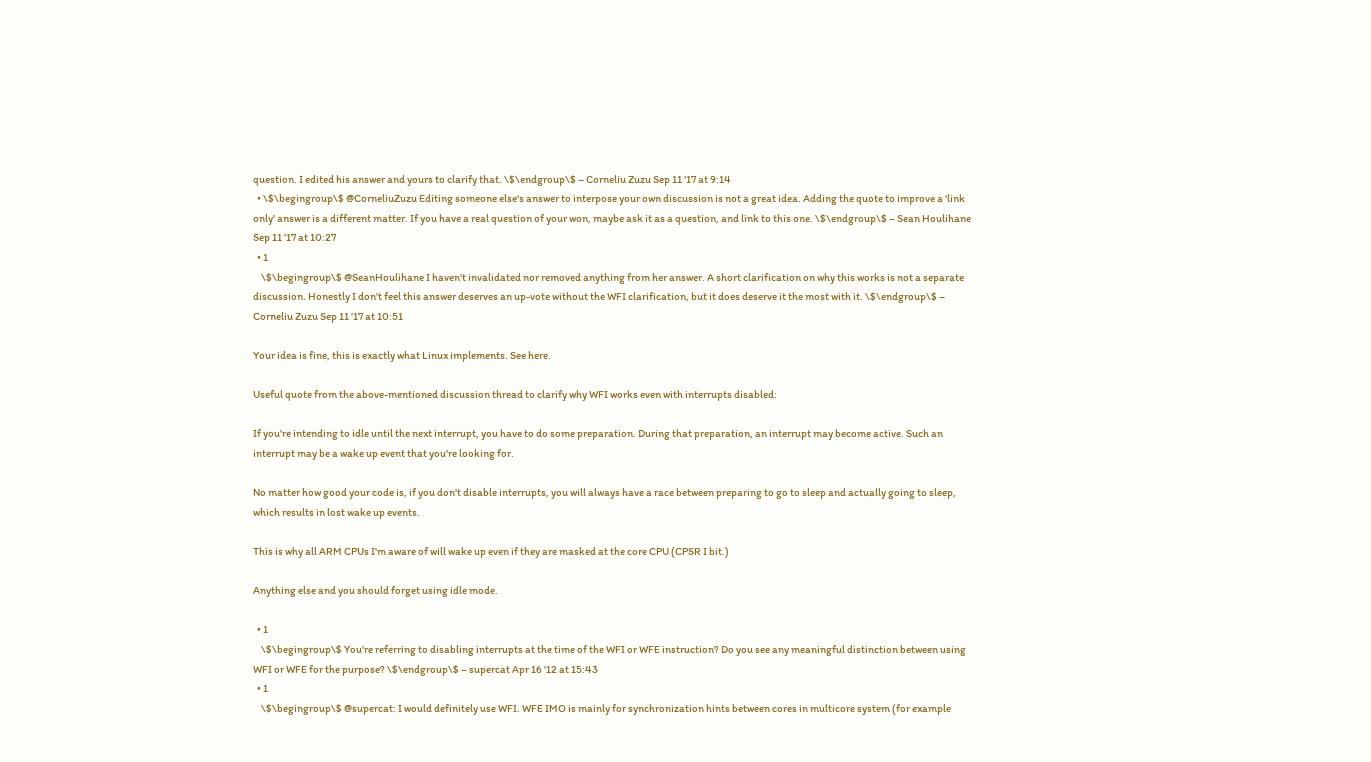question. I edited his answer and yours to clarify that. \$\endgroup\$ – Corneliu Zuzu Sep 11 '17 at 9:14
  • \$\begingroup\$ @CorneliuZuzu Editing someone else's answer to interpose your own discussion is not a great idea. Adding the quote to improve a 'link only' answer is a different matter. If you have a real question of your won, maybe ask it as a question, and link to this one. \$\endgroup\$ – Sean Houlihane Sep 11 '17 at 10:27
  • 1
    \$\begingroup\$ @SeanHoulihane I haven't invalidated nor removed anything from her answer. A short clarification on why this works is not a separate discussion. Honestly I don't feel this answer deserves an up-vote without the WFI clarification, but it does deserve it the most with it. \$\endgroup\$ – Corneliu Zuzu Sep 11 '17 at 10:51

Your idea is fine, this is exactly what Linux implements. See here.

Useful quote from the above-mentioned discussion thread to clarify why WFI works even with interrupts disabled:

If you're intending to idle until the next interrupt, you have to do some preparation. During that preparation, an interrupt may become active. Such an interrupt may be a wake up event that you're looking for.

No matter how good your code is, if you don't disable interrupts, you will always have a race between preparing to go to sleep and actually going to sleep, which results in lost wake up events.

This is why all ARM CPUs I'm aware of will wake up even if they are masked at the core CPU (CPSR I bit.)

Anything else and you should forget using idle mode.

  • 1
    \$\begingroup\$ You're referring to disabling interrupts at the time of the WFI or WFE instruction? Do you see any meaningful distinction between using WFI or WFE for the purpose? \$\endgroup\$ – supercat Apr 16 '12 at 15:43
  • 1
    \$\begingroup\$ @supercat: I would definitely use WFI. WFE IMO is mainly for synchronization hints between cores in multicore system (for example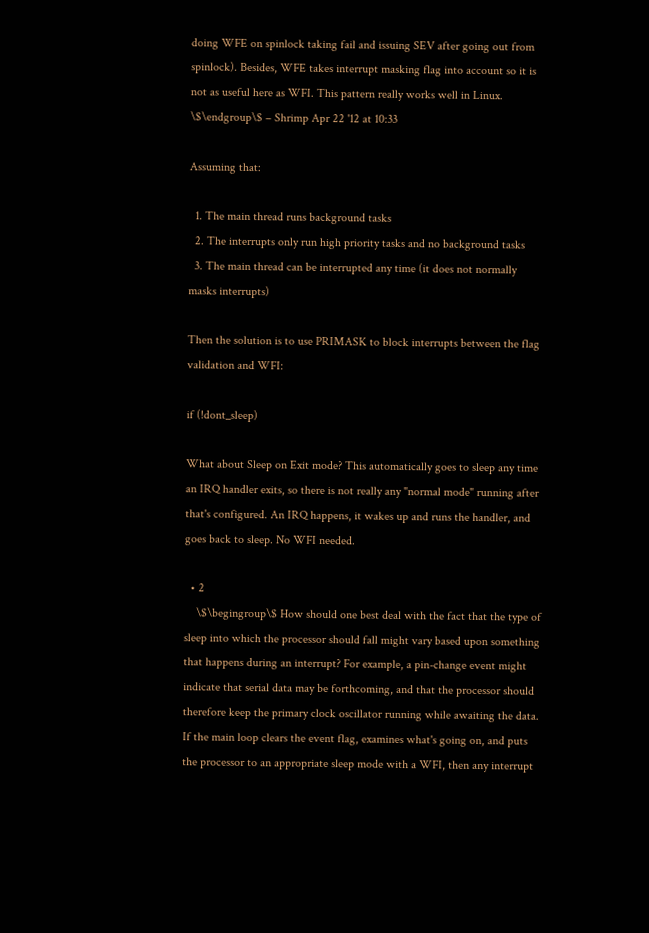doing WFE on spinlock taking fail and issuing SEV after going out from spinlock). Besides, WFE takes interrupt masking flag into account so it is not as useful here as WFI. This pattern really works well in Linux. \$\endgroup\$ – Shrimp Apr 22 '12 at 10:33

Assuming that:

  1. The main thread runs background tasks
  2. The interrupts only run high priority tasks and no background tasks
  3. The main thread can be interrupted any time (it does not normally masks interrupts)

Then the solution is to use PRIMASK to block interrupts between the flag validation and WFI:

if (!dont_sleep)

What about Sleep on Exit mode? This automatically goes to sleep any time an IRQ handler exits, so there is not really any "normal mode" running after that's configured. An IRQ happens, it wakes up and runs the handler, and goes back to sleep. No WFI needed.

  • 2
    \$\begingroup\$ How should one best deal with the fact that the type of sleep into which the processor should fall might vary based upon something that happens during an interrupt? For example, a pin-change event might indicate that serial data may be forthcoming, and that the processor should therefore keep the primary clock oscillator running while awaiting the data. If the main loop clears the event flag, examines what's going on, and puts the processor to an appropriate sleep mode with a WFI, then any interrupt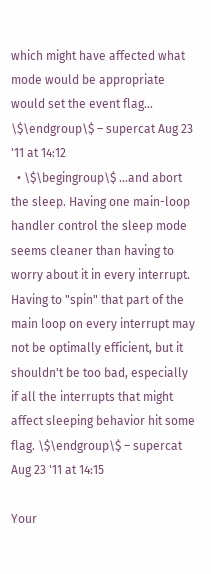which might have affected what mode would be appropriate would set the event flag... \$\endgroup\$ – supercat Aug 23 '11 at 14:12
  • \$\begingroup\$ ...and abort the sleep. Having one main-loop handler control the sleep mode seems cleaner than having to worry about it in every interrupt. Having to "spin" that part of the main loop on every interrupt may not be optimally efficient, but it shouldn't be too bad, especially if all the interrupts that might affect sleeping behavior hit some flag. \$\endgroup\$ – supercat Aug 23 '11 at 14:15

Your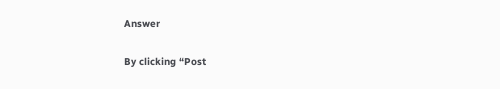Answer

By clicking “Post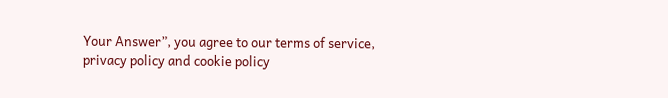Your Answer”, you agree to our terms of service, privacy policy and cookie policy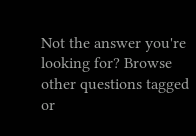Not the answer you're looking for? Browse other questions tagged or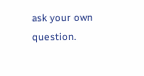ask your own question.